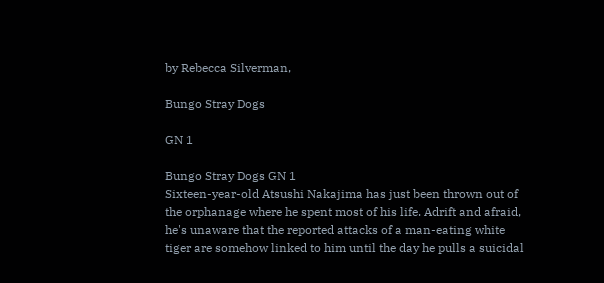by Rebecca Silverman,

Bungo Stray Dogs

GN 1

Bungo Stray Dogs GN 1
Sixteen-year-old Atsushi Nakajima has just been thrown out of the orphanage where he spent most of his life. Adrift and afraid, he's unaware that the reported attacks of a man-eating white tiger are somehow linked to him until the day he pulls a suicidal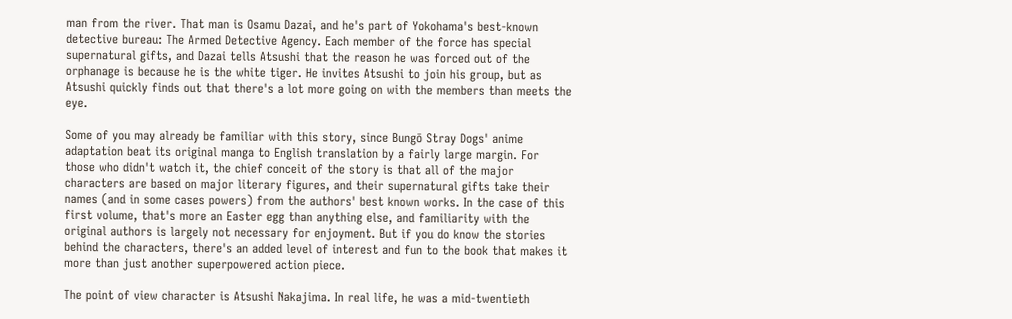man from the river. That man is Osamu Dazai, and he's part of Yokohama's best-known detective bureau: The Armed Detective Agency. Each member of the force has special supernatural gifts, and Dazai tells Atsushi that the reason he was forced out of the orphanage is because he is the white tiger. He invites Atsushi to join his group, but as Atsushi quickly finds out that there's a lot more going on with the members than meets the eye.

Some of you may already be familiar with this story, since Bungō Stray Dogs' anime adaptation beat its original manga to English translation by a fairly large margin. For those who didn't watch it, the chief conceit of the story is that all of the major characters are based on major literary figures, and their supernatural gifts take their names (and in some cases powers) from the authors' best known works. In the case of this first volume, that's more an Easter egg than anything else, and familiarity with the original authors is largely not necessary for enjoyment. But if you do know the stories behind the characters, there's an added level of interest and fun to the book that makes it more than just another superpowered action piece.

The point of view character is Atsushi Nakajima. In real life, he was a mid-twentieth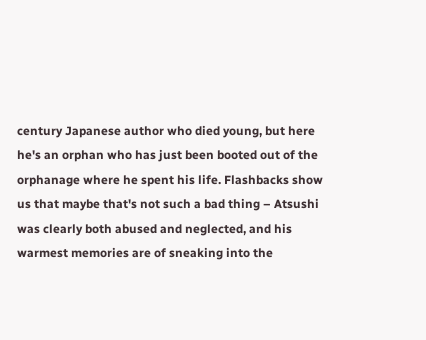century Japanese author who died young, but here he's an orphan who has just been booted out of the orphanage where he spent his life. Flashbacks show us that maybe that's not such a bad thing – Atsushi was clearly both abused and neglected, and his warmest memories are of sneaking into the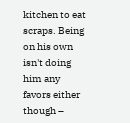kitchen to eat scraps. Being on his own isn't doing him any favors either though –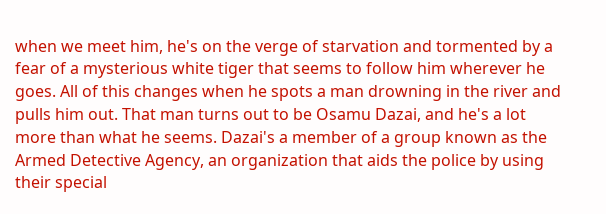when we meet him, he's on the verge of starvation and tormented by a fear of a mysterious white tiger that seems to follow him wherever he goes. All of this changes when he spots a man drowning in the river and pulls him out. That man turns out to be Osamu Dazai, and he's a lot more than what he seems. Dazai's a member of a group known as the Armed Detective Agency, an organization that aids the police by using their special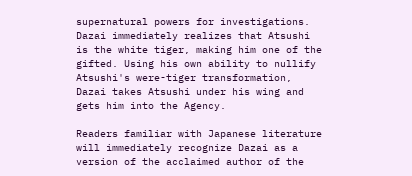supernatural powers for investigations. Dazai immediately realizes that Atsushi is the white tiger, making him one of the gifted. Using his own ability to nullify Atsushi's were-tiger transformation, Dazai takes Atsushi under his wing and gets him into the Agency.

Readers familiar with Japanese literature will immediately recognize Dazai as a version of the acclaimed author of the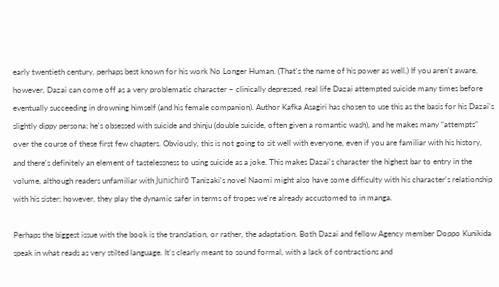early twentieth century, perhaps best known for his work No Longer Human. (That's the name of his power as well.) If you aren't aware, however, Dazai can come off as a very problematic character – clinically depressed, real life Dazai attempted suicide many times before eventually succeeding in drowning himself (and his female companion). Author Kafka Asagiri has chosen to use this as the basis for his Dazai's slightly dippy persona; he's obsessed with suicide and shinju (double suicide, often given a romantic wash), and he makes many “attempts” over the course of these first few chapters. Obviously, this is not going to sit well with everyone, even if you are familiar with his history, and there's definitely an element of tastelessness to using suicide as a joke. This makes Dazai's character the highest bar to entry in the volume, although readers unfamiliar with Junichirō Tanizaki's novel Naomi might also have some difficulty with his character's relationship with his sister; however, they play the dynamic safer in terms of tropes we're already accustomed to in manga.

Perhaps the biggest issue with the book is the translation, or rather, the adaptation. Both Dazai and fellow Agency member Doppo Kunikida speak in what reads as very stilted language. It's clearly meant to sound formal, with a lack of contractions and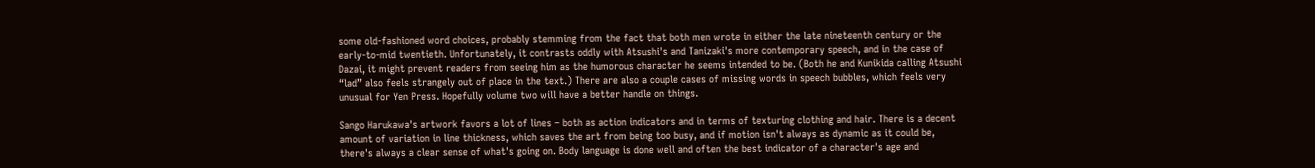some old-fashioned word choices, probably stemming from the fact that both men wrote in either the late nineteenth century or the early-to-mid twentieth. Unfortunately, it contrasts oddly with Atsushi's and Tanizaki's more contemporary speech, and in the case of Dazai, it might prevent readers from seeing him as the humorous character he seems intended to be. (Both he and Kunikida calling Atsushi “lad” also feels strangely out of place in the text.) There are also a couple cases of missing words in speech bubbles, which feels very unusual for Yen Press. Hopefully volume two will have a better handle on things.

Sango Harukawa's artwork favors a lot of lines – both as action indicators and in terms of texturing clothing and hair. There is a decent amount of variation in line thickness, which saves the art from being too busy, and if motion isn't always as dynamic as it could be, there's always a clear sense of what's going on. Body language is done well and often the best indicator of a character's age and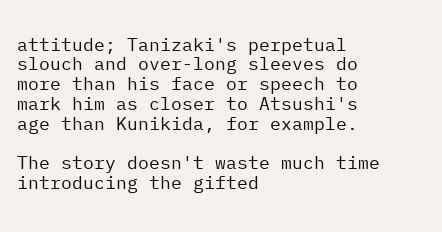attitude; Tanizaki's perpetual slouch and over-long sleeves do more than his face or speech to mark him as closer to Atsushi's age than Kunikida, for example.

The story doesn't waste much time introducing the gifted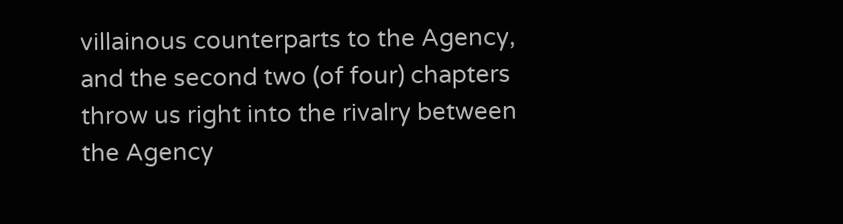villainous counterparts to the Agency, and the second two (of four) chapters throw us right into the rivalry between the Agency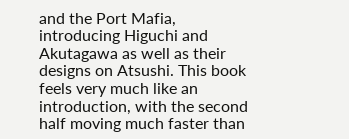and the Port Mafia, introducing Higuchi and Akutagawa as well as their designs on Atsushi. This book feels very much like an introduction, with the second half moving much faster than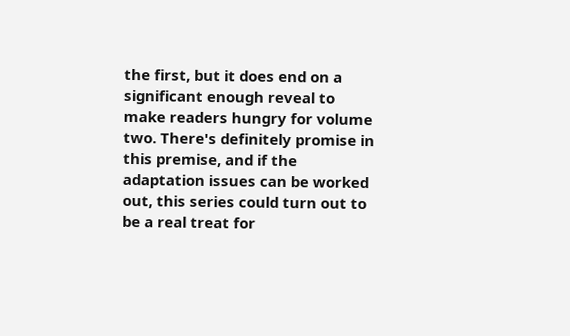the first, but it does end on a significant enough reveal to make readers hungry for volume two. There's definitely promise in this premise, and if the adaptation issues can be worked out, this series could turn out to be a real treat for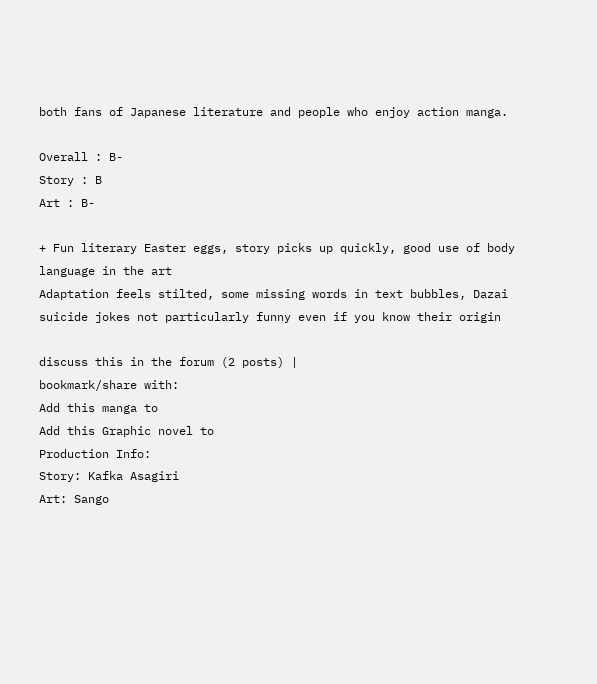both fans of Japanese literature and people who enjoy action manga.

Overall : B-
Story : B
Art : B-

+ Fun literary Easter eggs, story picks up quickly, good use of body language in the art
Adaptation feels stilted, some missing words in text bubbles, Dazai suicide jokes not particularly funny even if you know their origin

discuss this in the forum (2 posts) |
bookmark/share with:
Add this manga to
Add this Graphic novel to
Production Info:
Story: Kafka Asagiri
Art: Sango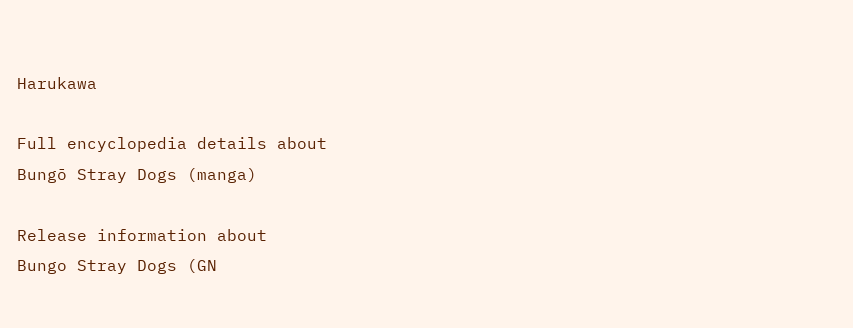Harukawa

Full encyclopedia details about
Bungō Stray Dogs (manga)

Release information about
Bungo Stray Dogs (GN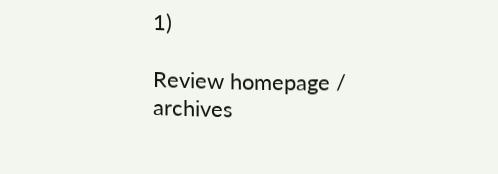1)

Review homepage / archives